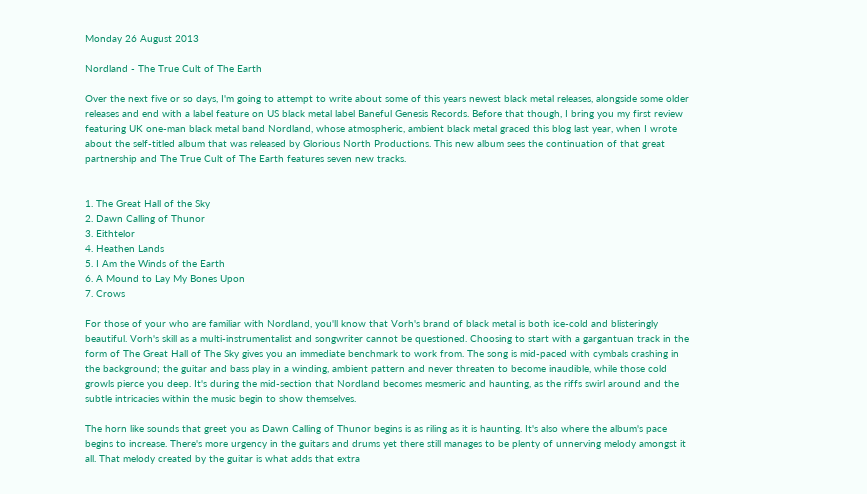Monday 26 August 2013

Nordland - The True Cult of The Earth

Over the next five or so days, I'm going to attempt to write about some of this years newest black metal releases, alongside some older releases and end with a label feature on US black metal label Baneful Genesis Records. Before that though, I bring you my first review featuring UK one-man black metal band Nordland, whose atmospheric, ambient black metal graced this blog last year, when I wrote about the self-titled album that was released by Glorious North Productions. This new album sees the continuation of that great partnership and The True Cult of The Earth features seven new tracks.


1. The Great Hall of the Sky
2. Dawn Calling of Thunor
3. Eithtelor
4. Heathen Lands
5. I Am the Winds of the Earth
6. A Mound to Lay My Bones Upon
7. Crows

For those of your who are familiar with Nordland, you'll know that Vorh's brand of black metal is both ice-cold and blisteringly beautiful. Vorh's skill as a multi-instrumentalist and songwriter cannot be questioned. Choosing to start with a gargantuan track in the form of The Great Hall of The Sky gives you an immediate benchmark to work from. The song is mid-paced with cymbals crashing in the background; the guitar and bass play in a winding, ambient pattern and never threaten to become inaudible, while those cold growls pierce you deep. It's during the mid-section that Nordland becomes mesmeric and haunting, as the riffs swirl around and the subtle intricacies within the music begin to show themselves.

The horn like sounds that greet you as Dawn Calling of Thunor begins is as riling as it is haunting. It's also where the album's pace begins to increase. There's more urgency in the guitars and drums yet there still manages to be plenty of unnerving melody amongst it all. That melody created by the guitar is what adds that extra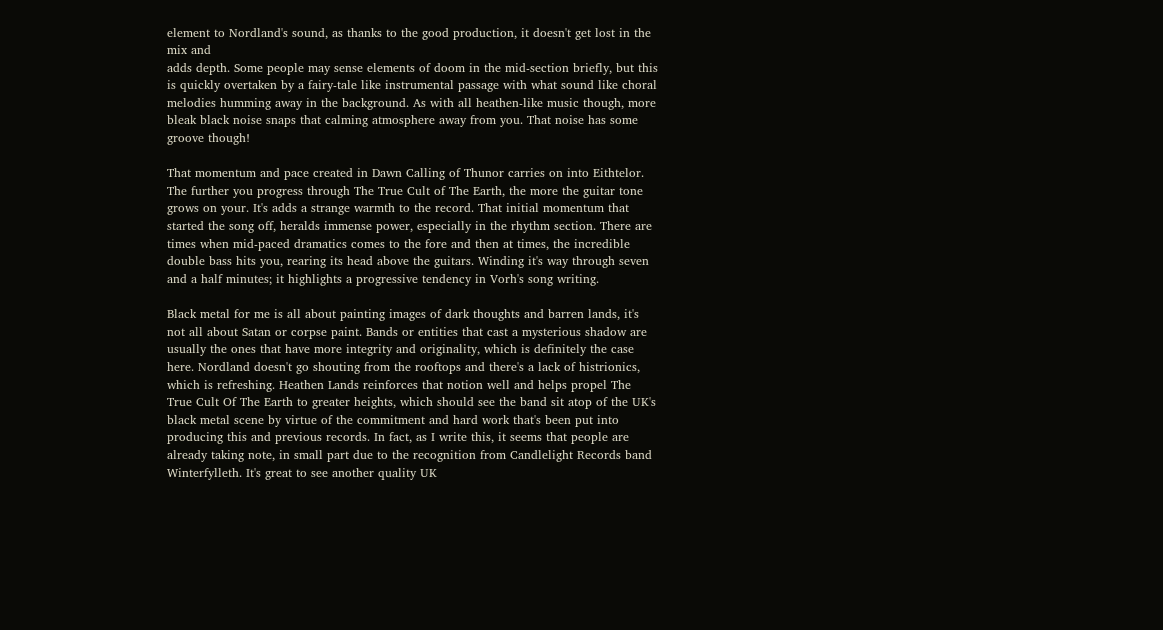element to Nordland's sound, as thanks to the good production, it doesn't get lost in the mix and
adds depth. Some people may sense elements of doom in the mid-section briefly, but this is quickly overtaken by a fairy-tale like instrumental passage with what sound like choral melodies humming away in the background. As with all heathen-like music though, more bleak black noise snaps that calming atmosphere away from you. That noise has some groove though!

That momentum and pace created in Dawn Calling of Thunor carries on into Eithtelor. The further you progress through The True Cult of The Earth, the more the guitar tone grows on your. It's adds a strange warmth to the record. That initial momentum that started the song off, heralds immense power, especially in the rhythm section. There are times when mid-paced dramatics comes to the fore and then at times, the incredible double bass hits you, rearing its head above the guitars. Winding it's way through seven and a half minutes; it highlights a progressive tendency in Vorh's song writing.

Black metal for me is all about painting images of dark thoughts and barren lands, it's not all about Satan or corpse paint. Bands or entities that cast a mysterious shadow are usually the ones that have more integrity and originality, which is definitely the case here. Nordland doesn't go shouting from the rooftops and there's a lack of histrionics, which is refreshing. Heathen Lands reinforces that notion well and helps propel The True Cult Of The Earth to greater heights, which should see the band sit atop of the UK's black metal scene by virtue of the commitment and hard work that's been put into producing this and previous records. In fact, as I write this, it seems that people are already taking note, in small part due to the recognition from Candlelight Records band Winterfylleth. It's great to see another quality UK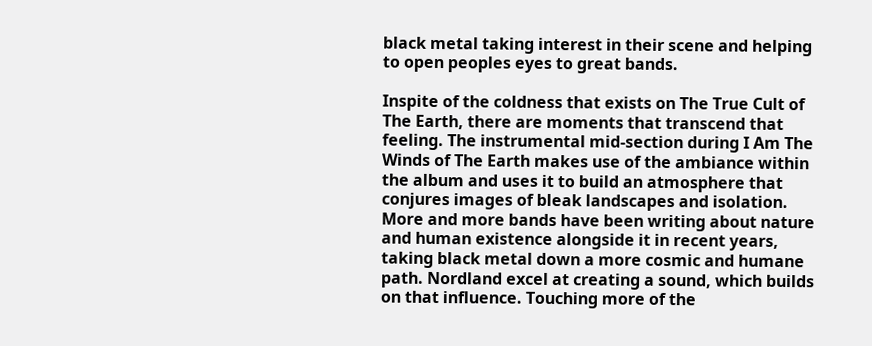black metal taking interest in their scene and helping to open peoples eyes to great bands.

Inspite of the coldness that exists on The True Cult of The Earth, there are moments that transcend that feeling. The instrumental mid-section during I Am The Winds of The Earth makes use of the ambiance within the album and uses it to build an atmosphere that conjures images of bleak landscapes and isolation. More and more bands have been writing about nature and human existence alongside it in recent years, taking black metal down a more cosmic and humane path. Nordland excel at creating a sound, which builds on that influence. Touching more of the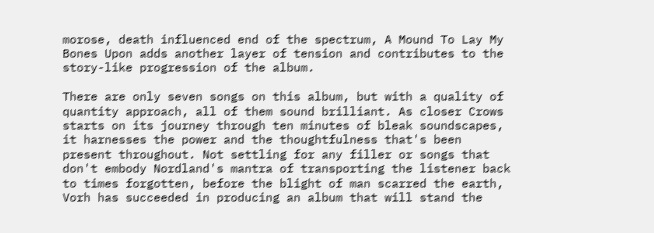morose, death influenced end of the spectrum, A Mound To Lay My Bones Upon adds another layer of tension and contributes to the story-like progression of the album.

There are only seven songs on this album, but with a quality of quantity approach, all of them sound brilliant. As closer Crows starts on its journey through ten minutes of bleak soundscapes, it harnesses the power and the thoughtfulness that's been present throughout. Not settling for any filler or songs that don't embody Nordland's mantra of transporting the listener back to times forgotten, before the blight of man scarred the earth, Vorh has succeeded in producing an album that will stand the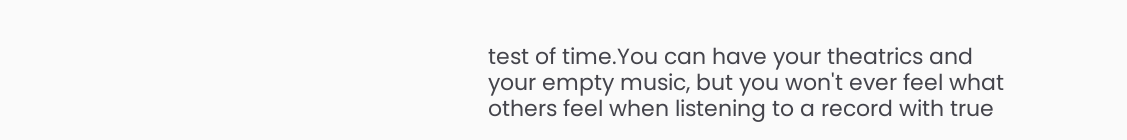test of time.You can have your theatrics and your empty music, but you won't ever feel what others feel when listening to a record with true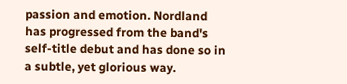passion and emotion. Nordland has progressed from the band's self-title debut and has done so in a subtle, yet glorious way.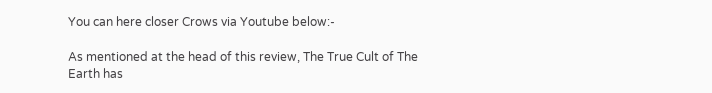You can here closer Crows via Youtube below:-

As mentioned at the head of this review, The True Cult of The Earth has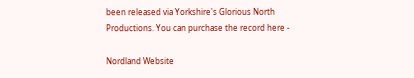been released via Yorkshire's Glorious North Productions. You can purchase the record here -

Nordland Website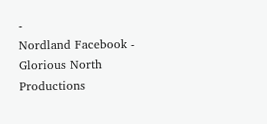-
Nordland Facebook -
Glorious North Productions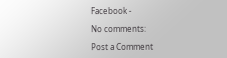Facebook -

No comments:

Post a Comment